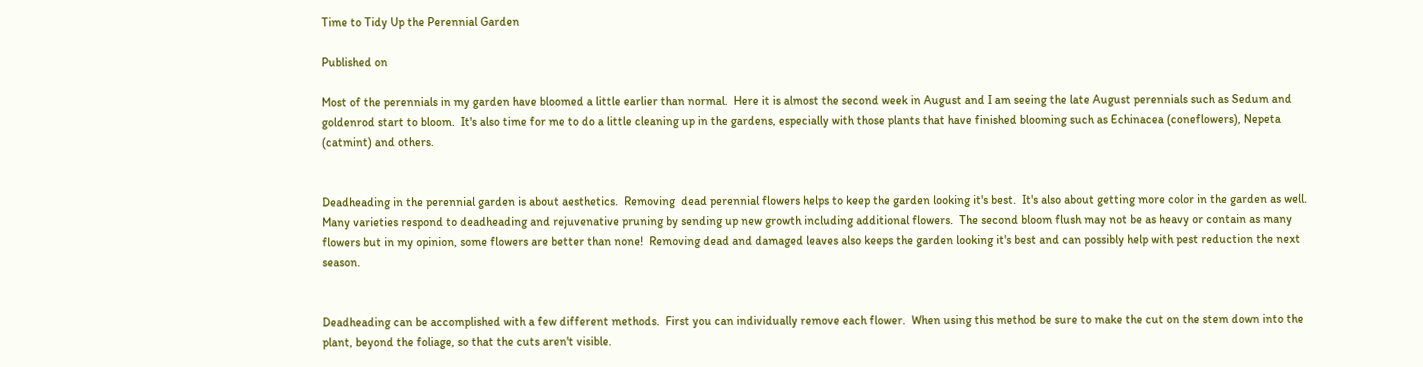Time to Tidy Up the Perennial Garden

Published on

Most of the perennials in my garden have bloomed a little earlier than normal.  Here it is almost the second week in August and I am seeing the late August perennials such as Sedum and goldenrod start to bloom.  It's also time for me to do a little cleaning up in the gardens, especially with those plants that have finished blooming such as Echinacea (coneflowers), Nepeta (catmint) and others.


Deadheading in the perennial garden is about aesthetics.  Removing  dead perennial flowers helps to keep the garden looking it's best.  It's also about getting more color in the garden as well.  Many varieties respond to deadheading and rejuvenative pruning by sending up new growth including additional flowers.  The second bloom flush may not be as heavy or contain as many flowers but in my opinion, some flowers are better than none!  Removing dead and damaged leaves also keeps the garden looking it's best and can possibly help with pest reduction the next season.


Deadheading can be accomplished with a few different methods.  First you can individually remove each flower.  When using this method be sure to make the cut on the stem down into the plant, beyond the foliage, so that the cuts aren't visible.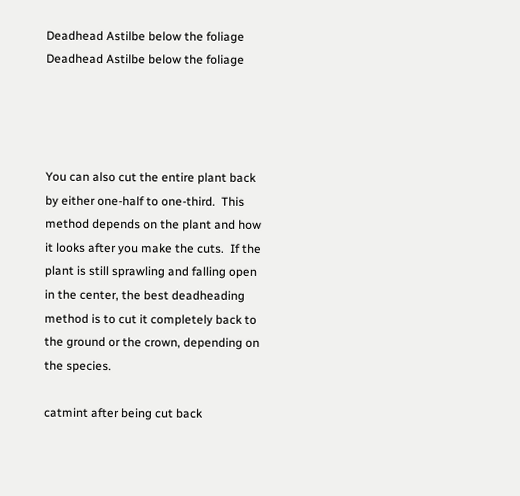Deadhead Astilbe below the foliage
Deadhead Astilbe below the foliage




You can also cut the entire plant back by either one-half to one-third.  This method depends on the plant and how it looks after you make the cuts.  If the plant is still sprawling and falling open in the center, the best deadheading method is to cut it completely back to the ground or the crown, depending on the species.

catmint after being cut back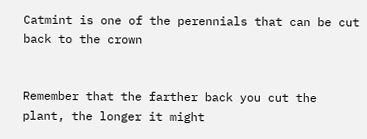Catmint is one of the perennials that can be cut back to the crown


Remember that the farther back you cut the plant, the longer it might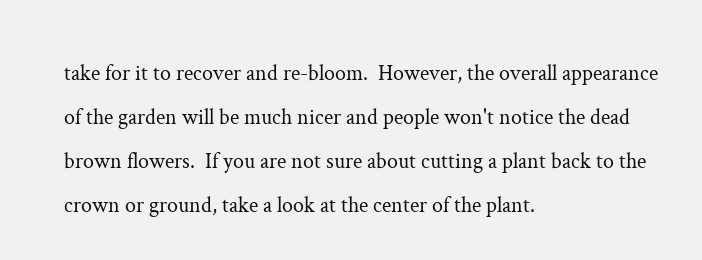take for it to recover and re-bloom.  However, the overall appearance of the garden will be much nicer and people won't notice the dead brown flowers.  If you are not sure about cutting a plant back to the crown or ground, take a look at the center of the plant.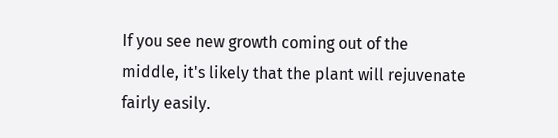If you see new growth coming out of the middle, it's likely that the plant will rejuvenate fairly easily.